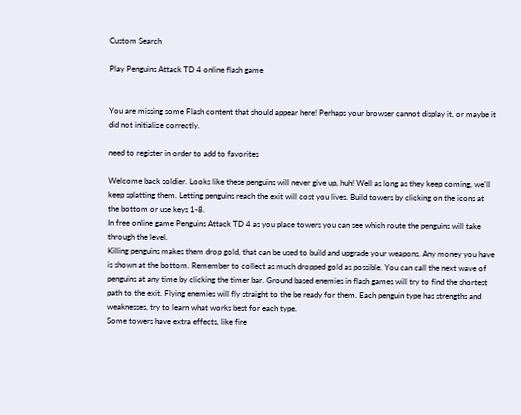Custom Search

Play Penguins Attack TD 4 online flash game


You are missing some Flash content that should appear here! Perhaps your browser cannot display it, or maybe it did not initialize correctly.

need to register in order to add to favorites

Welcome back soldier. Looks like these penguins will never give up, huh! Well as long as they keep coming, we'll keep splatting them. Letting penguins reach the exit will cost you lives. Build towers by clicking on the icons at the bottom or use keys 1-8.
In free online game Penguins Attack TD 4 as you place towers you can see which route the penguins will take through the level.
Killing penguins makes them drop gold, that can be used to build and upgrade your weapons. Any money you have is shown at the bottom. Remember to collect as much dropped gold as possible. You can call the next wave of penguins at any time by clicking the timer bar. Ground based enemies in flash games will try to find the shortest path to the exit. Flying enemies will fly straight to the be ready for them. Each penguin type has strengths and weaknesses, try to learn what works best for each type.
Some towers have extra effects, like fire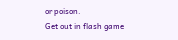or poison.
Get out in flash game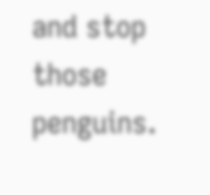and stop those penguins.